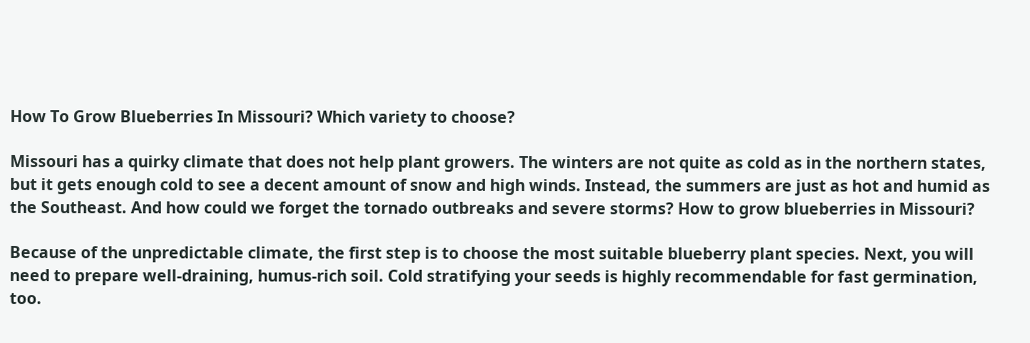How To Grow Blueberries In Missouri? Which variety to choose?

Missouri has a quirky climate that does not help plant growers. The winters are not quite as cold as in the northern states, but it gets enough cold to see a decent amount of snow and high winds. Instead, the summers are just as hot and humid as the Southeast. And how could we forget the tornado outbreaks and severe storms? How to grow blueberries in Missouri?

Because of the unpredictable climate, the first step is to choose the most suitable blueberry plant species. Next, you will need to prepare well-draining, humus-rich soil. Cold stratifying your seeds is highly recommendable for fast germination, too.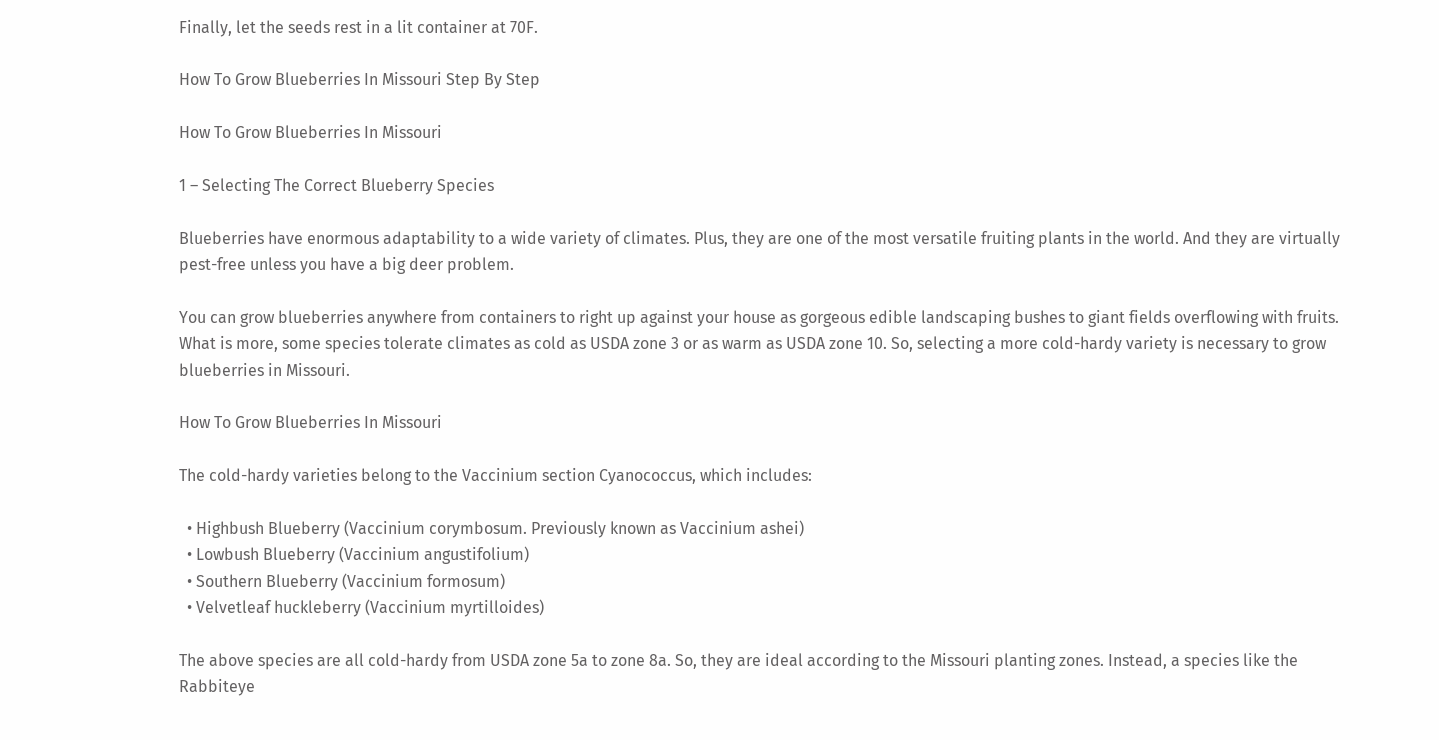Finally, let the seeds rest in a lit container at 70F.

How To Grow Blueberries In Missouri Step By Step

How To Grow Blueberries In Missouri

1 – Selecting The Correct Blueberry Species

Blueberries have enormous adaptability to a wide variety of climates. Plus, they are one of the most versatile fruiting plants in the world. And they are virtually pest-free unless you have a big deer problem.

You can grow blueberries anywhere from containers to right up against your house as gorgeous edible landscaping bushes to giant fields overflowing with fruits. What is more, some species tolerate climates as cold as USDA zone 3 or as warm as USDA zone 10. So, selecting a more cold-hardy variety is necessary to grow blueberries in Missouri.

How To Grow Blueberries In Missouri

The cold-hardy varieties belong to the Vaccinium section Cyanococcus, which includes:

  • Highbush Blueberry (Vaccinium corymbosum. Previously known as Vaccinium ashei)
  • Lowbush Blueberry (Vaccinium angustifolium)
  • Southern Blueberry (Vaccinium formosum)
  • Velvetleaf huckleberry (Vaccinium myrtilloides)

The above species are all cold-hardy from USDA zone 5a to zone 8a. So, they are ideal according to the Missouri planting zones. Instead, a species like the Rabbiteye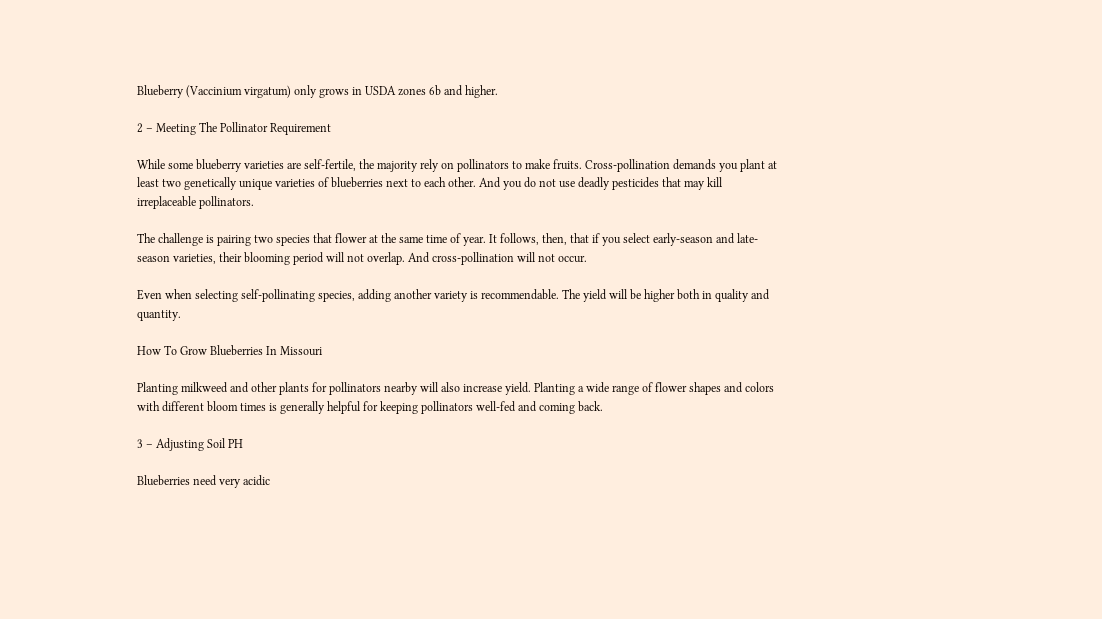Blueberry (Vaccinium virgatum) only grows in USDA zones 6b and higher.

2 – Meeting The Pollinator Requirement

While some blueberry varieties are self-fertile, the majority rely on pollinators to make fruits. Cross-pollination demands you plant at least two genetically unique varieties of blueberries next to each other. And you do not use deadly pesticides that may kill irreplaceable pollinators.

The challenge is pairing two species that flower at the same time of year. It follows, then, that if you select early-season and late-season varieties, their blooming period will not overlap. And cross-pollination will not occur.

Even when selecting self-pollinating species, adding another variety is recommendable. The yield will be higher both in quality and quantity.

How To Grow Blueberries In Missouri

Planting milkweed and other plants for pollinators nearby will also increase yield. Planting a wide range of flower shapes and colors with different bloom times is generally helpful for keeping pollinators well-fed and coming back.

3 – Adjusting Soil PH

Blueberries need very acidic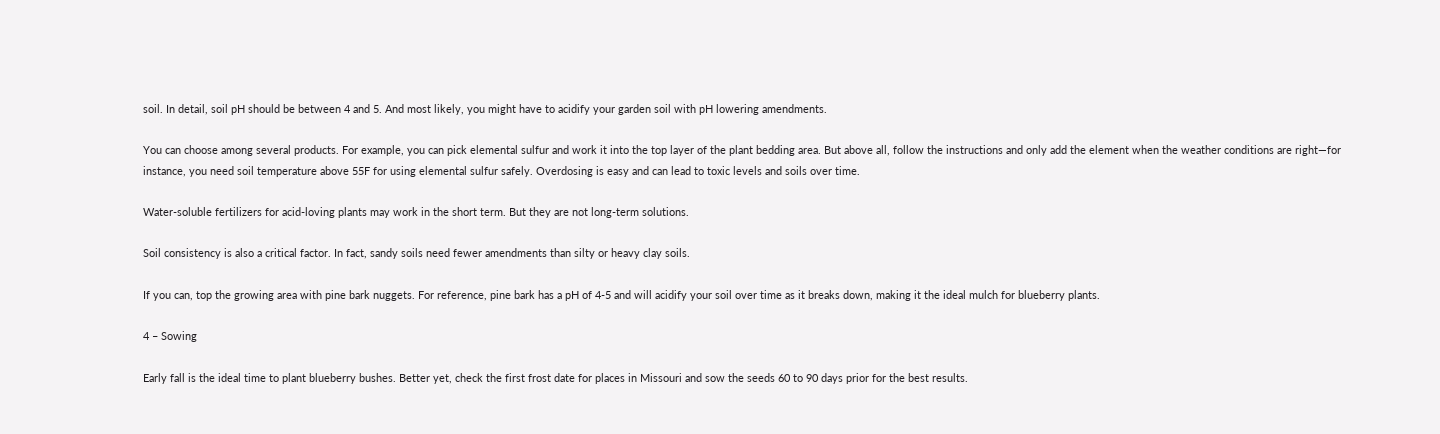soil. In detail, soil pH should be between 4 and 5. And most likely, you might have to acidify your garden soil with pH lowering amendments.

You can choose among several products. For example, you can pick elemental sulfur and work it into the top layer of the plant bedding area. But above all, follow the instructions and only add the element when the weather conditions are right—for instance, you need soil temperature above 55F for using elemental sulfur safely. Overdosing is easy and can lead to toxic levels and soils over time.

Water-soluble fertilizers for acid-loving plants may work in the short term. But they are not long-term solutions.

Soil consistency is also a critical factor. In fact, sandy soils need fewer amendments than silty or heavy clay soils.

If you can, top the growing area with pine bark nuggets. For reference, pine bark has a pH of 4-5 and will acidify your soil over time as it breaks down, making it the ideal mulch for blueberry plants.

4 – Sowing

Early fall is the ideal time to plant blueberry bushes. Better yet, check the first frost date for places in Missouri and sow the seeds 60 to 90 days prior for the best results.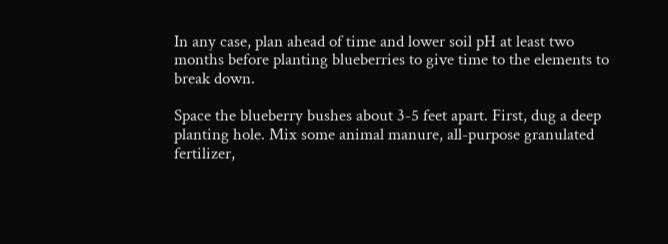In any case, plan ahead of time and lower soil pH at least two months before planting blueberries to give time to the elements to break down.

Space the blueberry bushes about 3-5 feet apart. First, dug a deep planting hole. Mix some animal manure, all-purpose granulated fertilizer,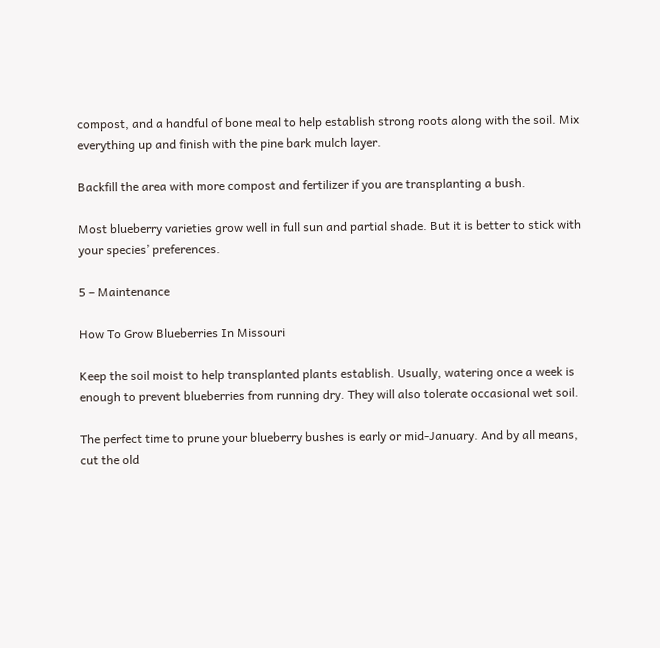compost, and a handful of bone meal to help establish strong roots along with the soil. Mix everything up and finish with the pine bark mulch layer.

Backfill the area with more compost and fertilizer if you are transplanting a bush.

Most blueberry varieties grow well in full sun and partial shade. But it is better to stick with your species’ preferences.

5 – Maintenance

How To Grow Blueberries In Missouri

Keep the soil moist to help transplanted plants establish. Usually, watering once a week is enough to prevent blueberries from running dry. They will also tolerate occasional wet soil.

The perfect time to prune your blueberry bushes is early or mid-January. And by all means, cut the old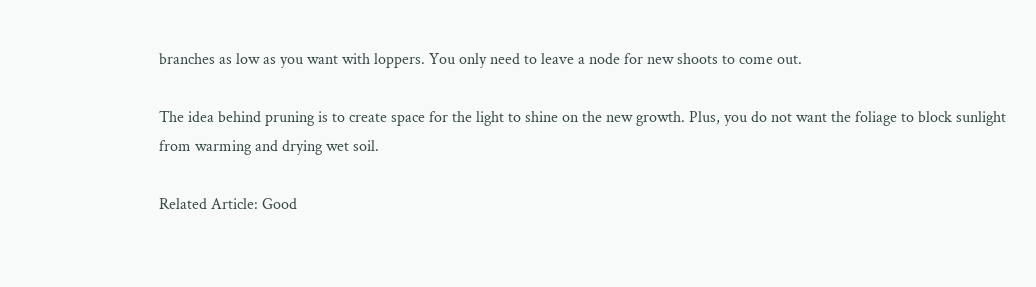branches as low as you want with loppers. You only need to leave a node for new shoots to come out.

The idea behind pruning is to create space for the light to shine on the new growth. Plus, you do not want the foliage to block sunlight from warming and drying wet soil.

Related Article: Good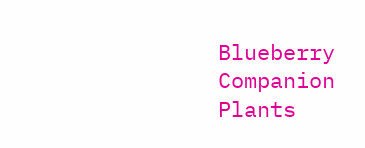Blueberry Companion Plants